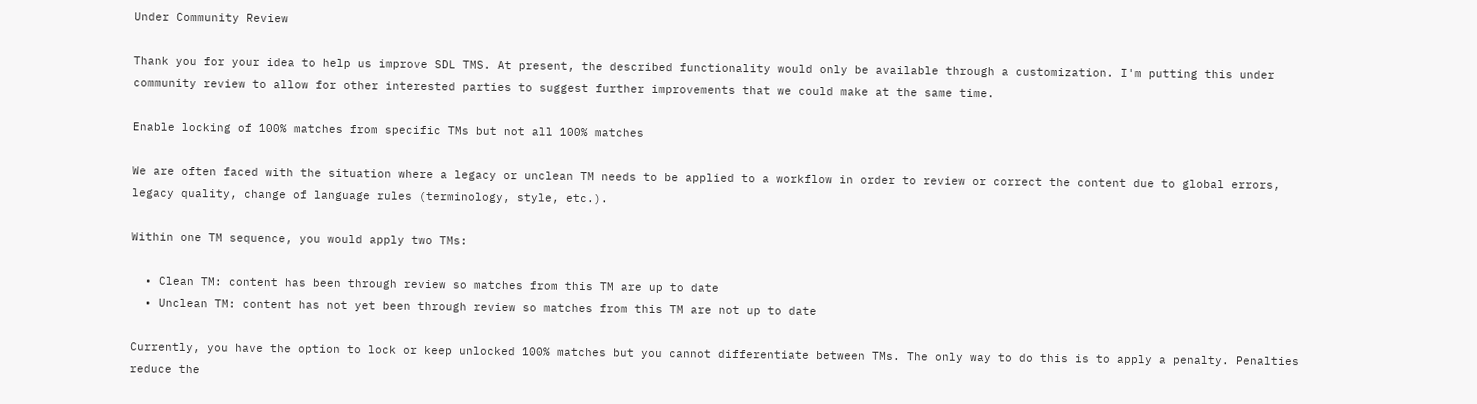Under Community Review

Thank you for your idea to help us improve SDL TMS. At present, the described functionality would only be available through a customization. I'm putting this under community review to allow for other interested parties to suggest further improvements that we could make at the same time.

Enable locking of 100% matches from specific TMs but not all 100% matches

We are often faced with the situation where a legacy or unclean TM needs to be applied to a workflow in order to review or correct the content due to global errors, legacy quality, change of language rules (terminology, style, etc.).

Within one TM sequence, you would apply two TMs:

  • Clean TM: content has been through review so matches from this TM are up to date
  • Unclean TM: content has not yet been through review so matches from this TM are not up to date

Currently, you have the option to lock or keep unlocked 100% matches but you cannot differentiate between TMs. The only way to do this is to apply a penalty. Penalties reduce the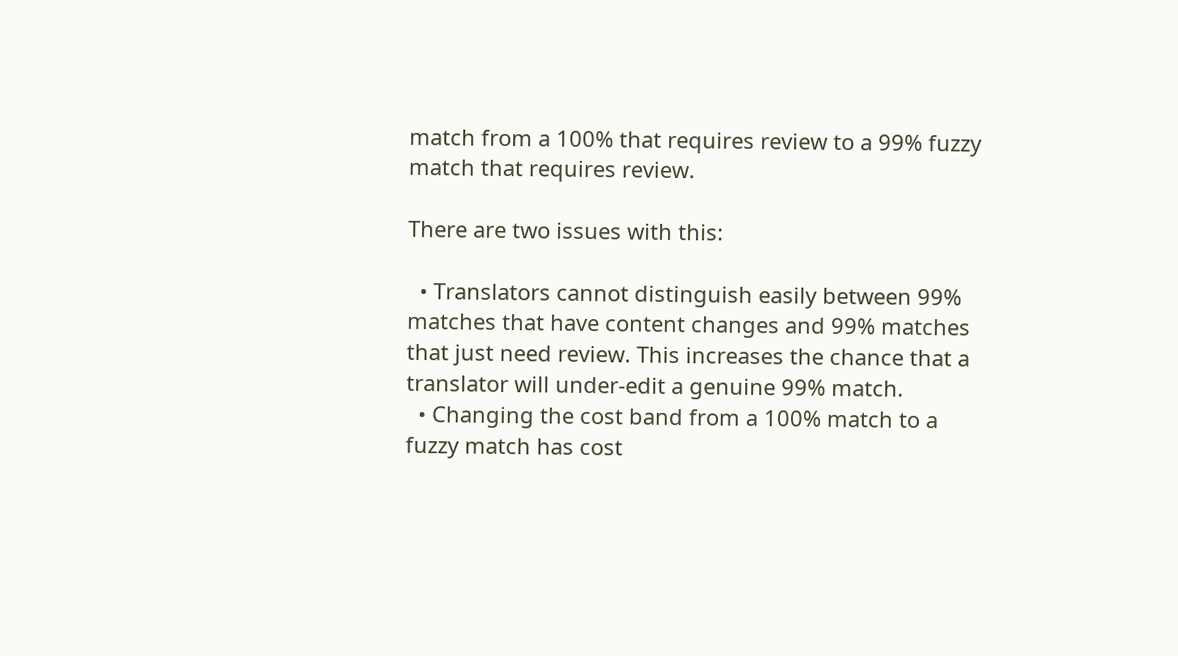match from a 100% that requires review to a 99% fuzzy match that requires review.

There are two issues with this:

  • Translators cannot distinguish easily between 99% matches that have content changes and 99% matches that just need review. This increases the chance that a translator will under-edit a genuine 99% match.
  • Changing the cost band from a 100% match to a fuzzy match has cost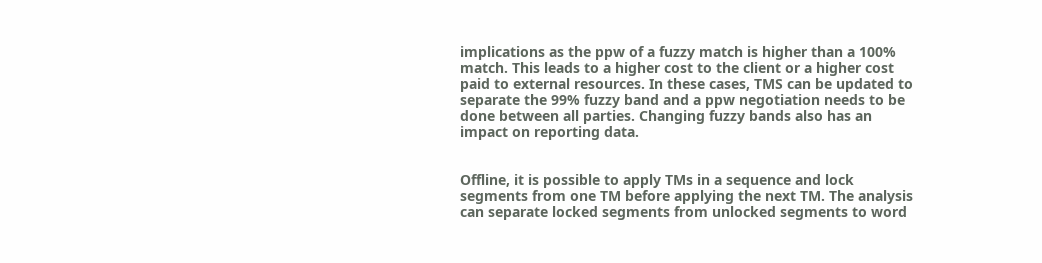implications as the ppw of a fuzzy match is higher than a 100% match. This leads to a higher cost to the client or a higher cost paid to external resources. In these cases, TMS can be updated to separate the 99% fuzzy band and a ppw negotiation needs to be done between all parties. Changing fuzzy bands also has an impact on reporting data.


Offline, it is possible to apply TMs in a sequence and lock segments from one TM before applying the next TM. The analysis can separate locked segments from unlocked segments to word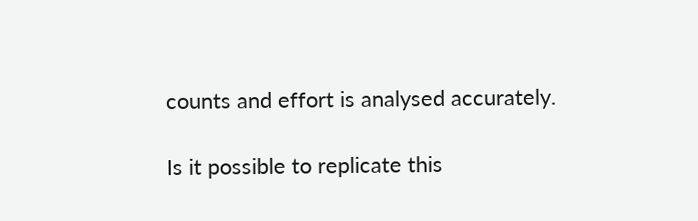counts and effort is analysed accurately.

Is it possible to replicate this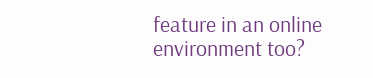feature in an online environment too?